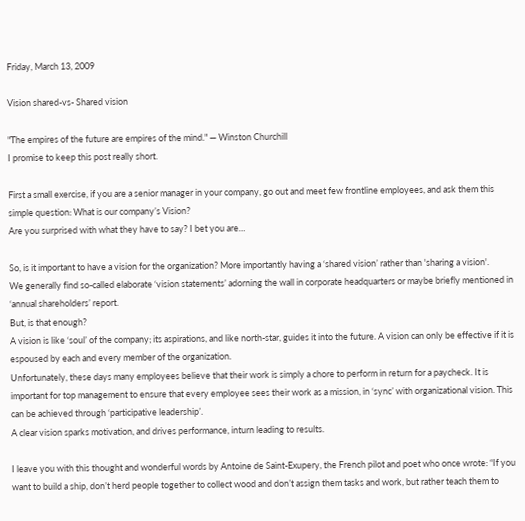Friday, March 13, 2009

Vision shared-vs- Shared vision

"The empires of the future are empires of the mind." — Winston Churchill
I promise to keep this post really short.

First a small exercise, if you are a senior manager in your company, go out and meet few frontline employees, and ask them this simple question: What is our company’s Vision?
Are you surprised with what they have to say? I bet you are…

So, is it important to have a vision for the organization? More importantly having a ‘shared vision’ rather than 'sharing a vision'.
We generally find so-called elaborate ‘vision statements’ adorning the wall in corporate headquarters or maybe briefly mentioned in ‘annual shareholders’ report.
But, is that enough?
A vision is like ‘soul’ of the company; its aspirations, and like north-star, guides it into the future. A vision can only be effective if it is espoused by each and every member of the organization.
Unfortunately, these days many employees believe that their work is simply a chore to perform in return for a paycheck. It is important for top management to ensure that every employee sees their work as a mission, in ‘sync’ with organizational vision. This can be achieved through ‘participative leadership’.
A clear vision sparks motivation, and drives performance, inturn leading to results.

I leave you with this thought and wonderful words by Antoine de Saint-Exupery, the French pilot and poet who once wrote: “If you want to build a ship, don’t herd people together to collect wood and don’t assign them tasks and work, but rather teach them to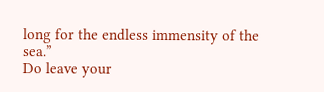long for the endless immensity of the sea.”
Do leave your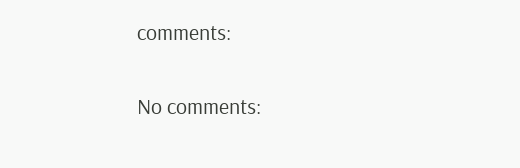comments:

No comments: